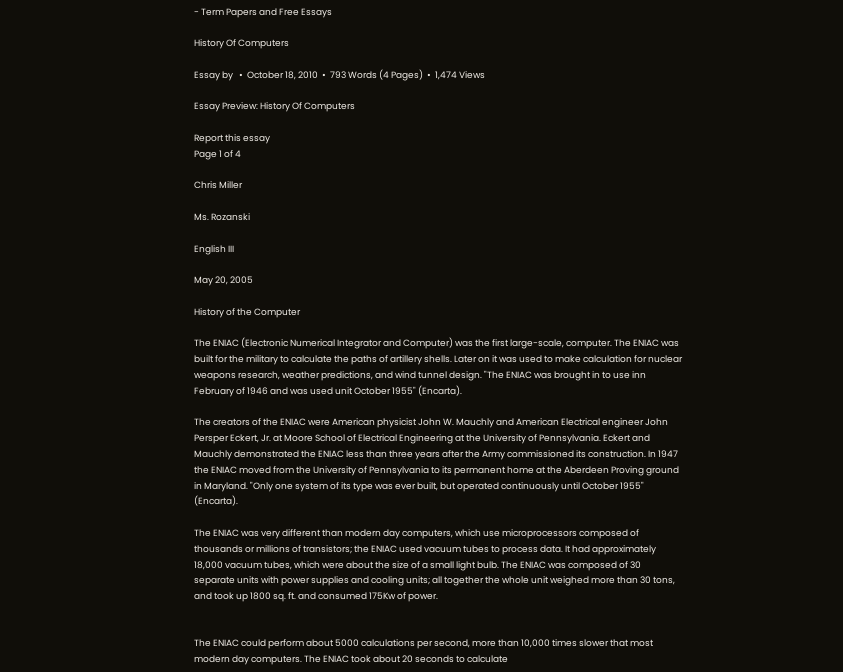- Term Papers and Free Essays

History Of Computers

Essay by   •  October 18, 2010  •  793 Words (4 Pages)  •  1,474 Views

Essay Preview: History Of Computers

Report this essay
Page 1 of 4

Chris Miller

Ms. Rozanski

English III

May 20, 2005

History of the Computer

The ENIAC (Electronic Numerical Integrator and Computer) was the first large-scale, computer. The ENIAC was built for the military to calculate the paths of artillery shells. Later on it was used to make calculation for nuclear weapons research, weather predictions, and wind tunnel design. "The ENIAC was brought in to use inn February of 1946 and was used unit October 1955" (Encarta).

The creators of the ENIAC were American physicist John W. Mauchly and American Electrical engineer John Persper Eckert, Jr. at Moore School of Electrical Engineering at the University of Pennsylvania. Eckert and Mauchly demonstrated the ENIAC less than three years after the Army commissioned its construction. In 1947 the ENIAC moved from the University of Pennsylvania to its permanent home at the Aberdeen Proving ground in Maryland. "Only one system of its type was ever built, but operated continuously until October 1955" (Encarta).

The ENIAC was very different than modern day computers, which use microprocessors composed of thousands or millions of transistors; the ENIAC used vacuum tubes to process data. It had approximately 18,000 vacuum tubes, which were about the size of a small light bulb. The ENIAC was composed of 30 separate units with power supplies and cooling units; all together the whole unit weighed more than 30 tons, and took up 1800 sq. ft. and consumed 175Kw of power.


The ENIAC could perform about 5000 calculations per second, more than 10,000 times slower that most modern day computers. The ENIAC took about 20 seconds to calculate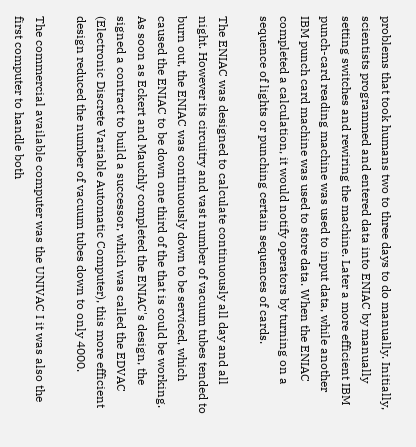problems that took humans two to three days to do manually. Initially, scientists programmed and entered data into ENIAC by manually setting switches and rewiring the machine. Later a more efficient IBM punch-card reading machine was used to input data, while another IBM punch card machine was used to store data. When the ENIAC completed a calculation, it would notify operators by turning on a sequence of lights or punching certain sequences of cards.

The ENIAC was designed to calculate continuously all day and all night. However its circuitry and vast number of vacuum tubes tended to burn out, the ENIAC was continuously down to be serviced, which caused the ENIAC to be down one third of the that is could be working. As soon as Eckert and Mauchly completed the ENIAC's design, the signed a contract to build a successor, which was called the EDVAC (Electronic Discrete Variable Automatic Computer), this more efficient design reduced the number of vacuum tubes down to only 4000.

The commercial available computer was the UNIVAC I it was also the first computer to handle both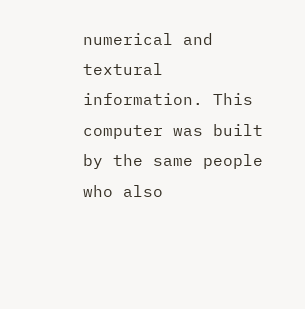numerical and textural information. This computer was built by the same people who also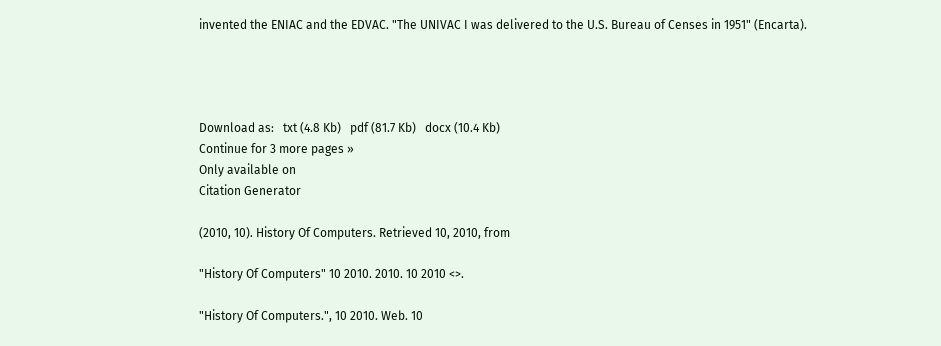invented the ENIAC and the EDVAC. "The UNIVAC I was delivered to the U.S. Bureau of Censes in 1951" (Encarta).




Download as:   txt (4.8 Kb)   pdf (81.7 Kb)   docx (10.4 Kb)
Continue for 3 more pages »
Only available on
Citation Generator

(2010, 10). History Of Computers. Retrieved 10, 2010, from

"History Of Computers" 10 2010. 2010. 10 2010 <>.

"History Of Computers.", 10 2010. Web. 10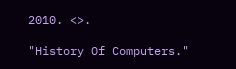2010. <>.

"History Of Computers."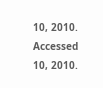10, 2010. Accessed 10, 2010.